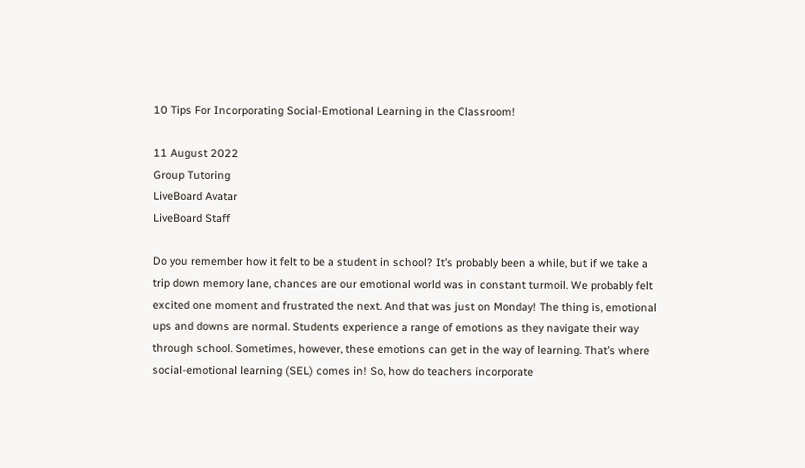10 Tips For Incorporating Social-Emotional Learning in the Classroom!

11 August 2022
Group Tutoring
LiveBoard Avatar
LiveBoard Staff

Do you remember how it felt to be a student in school? It’s probably been a while, but if we take a trip down memory lane, chances are our emotional world was in constant turmoil. We probably felt excited one moment and frustrated the next. And that was just on Monday! The thing is, emotional ups and downs are normal. Students experience a range of emotions as they navigate their way through school. Sometimes, however, these emotions can get in the way of learning. That’s where social-emotional learning (SEL) comes in! So, how do teachers incorporate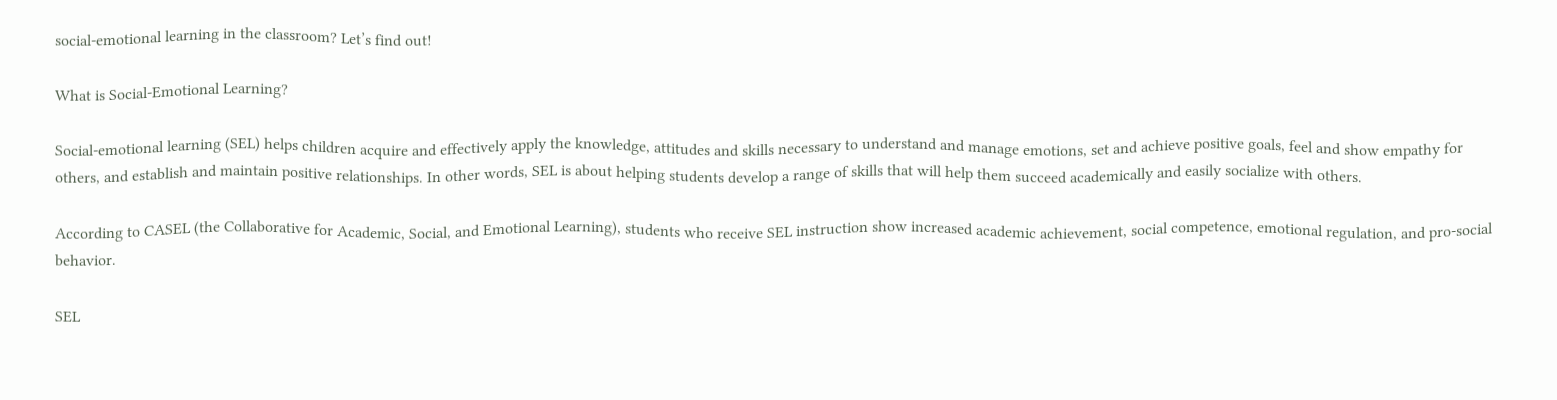social-emotional learning in the classroom? Let’s find out!

What is Social-Emotional Learning?

Social-emotional learning (SEL) helps children acquire and effectively apply the knowledge, attitudes and skills necessary to understand and manage emotions, set and achieve positive goals, feel and show empathy for others, and establish and maintain positive relationships. In other words, SEL is about helping students develop a range of skills that will help them succeed academically and easily socialize with others.

According to CASEL (the Collaborative for Academic, Social, and Emotional Learning), students who receive SEL instruction show increased academic achievement, social competence, emotional regulation, and pro-social behavior.

SEL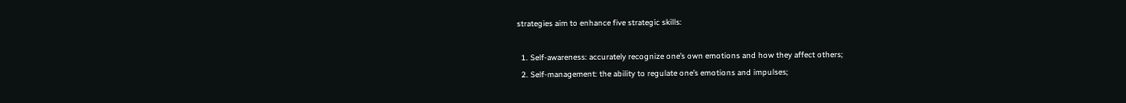strategies aim to enhance five strategic skills:

  1. Self-awareness: accurately recognize one’s own emotions and how they affect others;
  2. Self-management: the ability to regulate one’s emotions and impulses;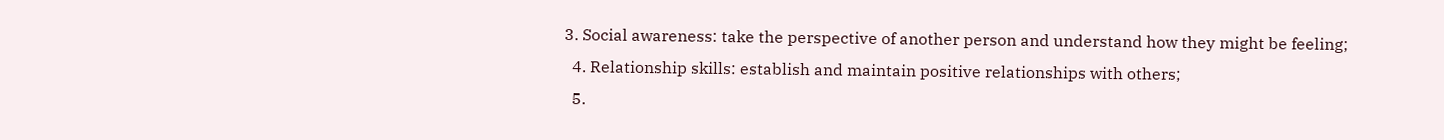3. Social awareness: take the perspective of another person and understand how they might be feeling;
  4. Relationship skills: establish and maintain positive relationships with others;
  5.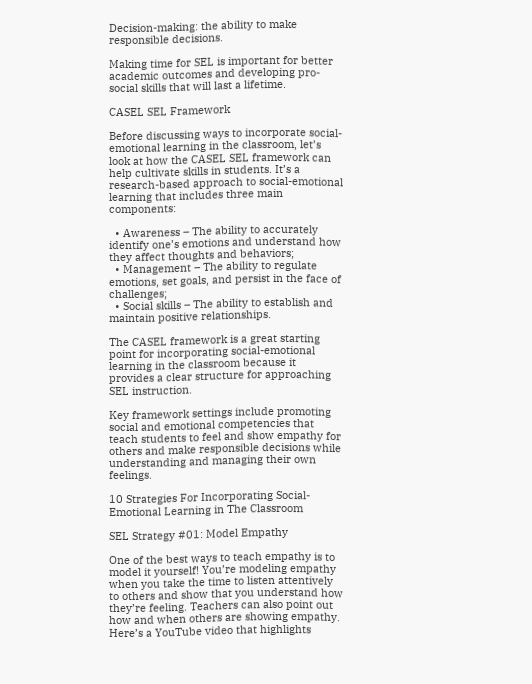Decision-making: the ability to make responsible decisions.

Making time for SEL is important for better academic outcomes and developing pro-social skills that will last a lifetime.

CASEL SEL Framework

Before discussing ways to incorporate social-emotional learning in the classroom, let’s look at how the CASEL SEL framework can help cultivate skills in students. It’s a research-based approach to social-emotional learning that includes three main components:

  • Awareness – The ability to accurately identify one’s emotions and understand how they affect thoughts and behaviors;
  • Management – The ability to regulate emotions, set goals, and persist in the face of challenges;
  • Social skills – The ability to establish and maintain positive relationships.

The CASEL framework is a great starting point for incorporating social-emotional learning in the classroom because it provides a clear structure for approaching SEL instruction.

Key framework settings include promoting social and emotional competencies that teach students to feel and show empathy for others and make responsible decisions while understanding and managing their own feelings.

10 Strategies For Incorporating Social-Emotional Learning in The Classroom

SEL Strategy #01: Model Empathy

One of the best ways to teach empathy is to model it yourself! You’re modeling empathy when you take the time to listen attentively to others and show that you understand how they’re feeling. Teachers can also point out how and when others are showing empathy. Here’s a YouTube video that highlights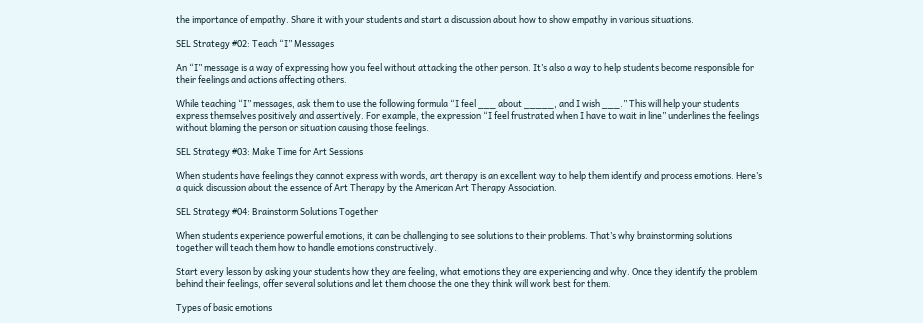the importance of empathy. Share it with your students and start a discussion about how to show empathy in various situations.

SEL Strategy #02: Teach “I” Messages

An “I” message is a way of expressing how you feel without attacking the other person. It’s also a way to help students become responsible for their feelings and actions affecting others.

While teaching “I” messages, ask them to use the following formula “I feel ___ about _____, and I wish ___.” This will help your students express themselves positively and assertively. For example, the expression “I feel frustrated when I have to wait in line” underlines the feelings without blaming the person or situation causing those feelings.

SEL Strategy #03: Make Time for Art Sessions

When students have feelings they cannot express with words, art therapy is an excellent way to help them identify and process emotions. Here’s a quick discussion about the essence of Art Therapy by the American Art Therapy Association.

SEL Strategy #04: Brainstorm Solutions Together

When students experience powerful emotions, it can be challenging to see solutions to their problems. That’s why brainstorming solutions together will teach them how to handle emotions constructively.

Start every lesson by asking your students how they are feeling, what emotions they are experiencing and why. Once they identify the problem behind their feelings, offer several solutions and let them choose the one they think will work best for them.

Types of basic emotions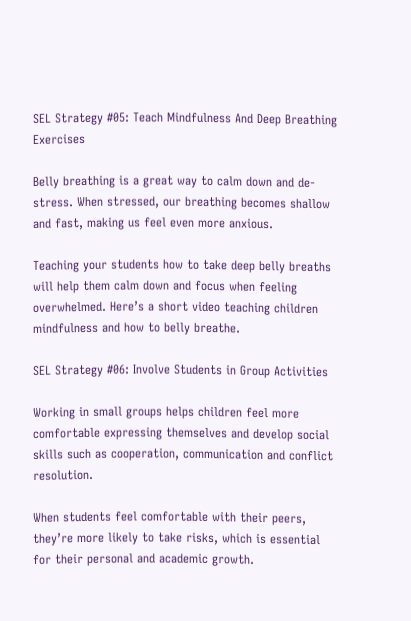SEL Strategy #05: Teach Mindfulness And Deep Breathing Exercises

Belly breathing is a great way to calm down and de-stress. When stressed, our breathing becomes shallow and fast, making us feel even more anxious.

Teaching your students how to take deep belly breaths will help them calm down and focus when feeling overwhelmed. Here’s a short video teaching children mindfulness and how to belly breathe.

SEL Strategy #06: Involve Students in Group Activities

Working in small groups helps children feel more comfortable expressing themselves and develop social skills such as cooperation, communication and conflict resolution.

When students feel comfortable with their peers, they’re more likely to take risks, which is essential for their personal and academic growth.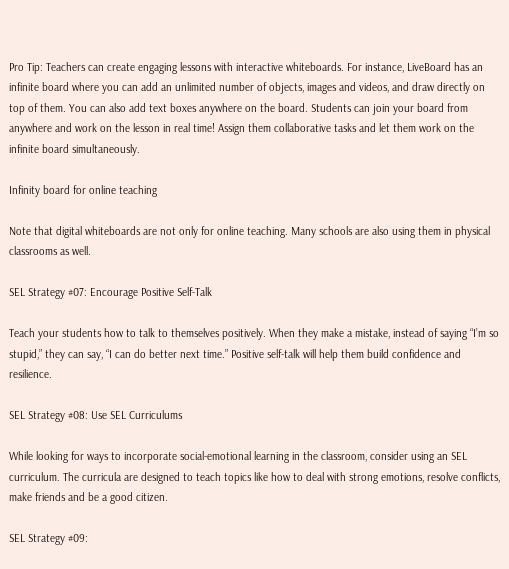Pro Tip: Teachers can create engaging lessons with interactive whiteboards. For instance, LiveBoard has an infinite board where you can add an unlimited number of objects, images and videos, and draw directly on top of them. You can also add text boxes anywhere on the board. Students can join your board from anywhere and work on the lesson in real time! Assign them collaborative tasks and let them work on the infinite board simultaneously.

Infinity board for online teaching

Note that digital whiteboards are not only for online teaching. Many schools are also using them in physical classrooms as well.

SEL Strategy #07: Encourage Positive Self-Talk

Teach your students how to talk to themselves positively. When they make a mistake, instead of saying “I’m so stupid,” they can say, “I can do better next time.” Positive self-talk will help them build confidence and resilience.

SEL Strategy #08: Use SEL Curriculums

While looking for ways to incorporate social-emotional learning in the classroom, consider using an SEL curriculum. The curricula are designed to teach topics like how to deal with strong emotions, resolve conflicts, make friends and be a good citizen.

SEL Strategy #09: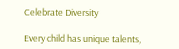Celebrate Diversity

Every child has unique talents,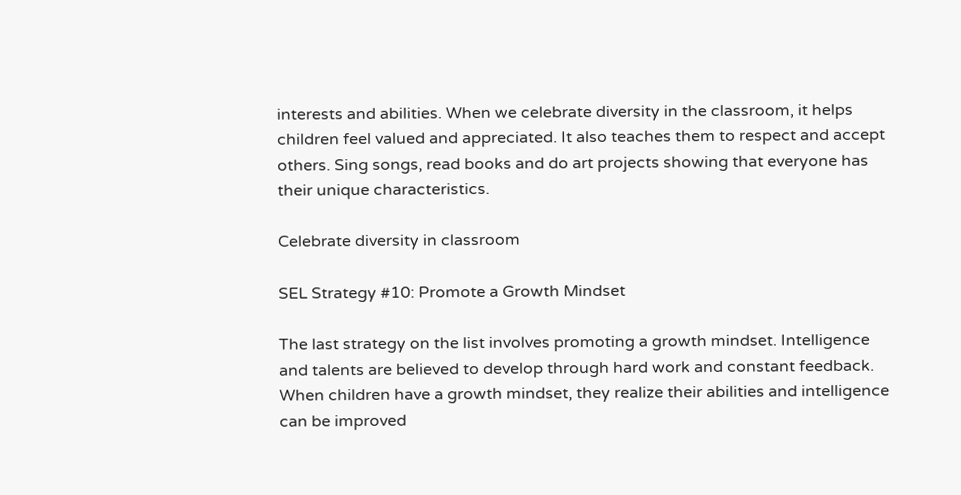interests and abilities. When we celebrate diversity in the classroom, it helps children feel valued and appreciated. It also teaches them to respect and accept others. Sing songs, read books and do art projects showing that everyone has their unique characteristics.

Celebrate diversity in classroom

SEL Strategy #10: Promote a Growth Mindset

The last strategy on the list involves promoting a growth mindset. Intelligence and talents are believed to develop through hard work and constant feedback. When children have a growth mindset, they realize their abilities and intelligence can be improved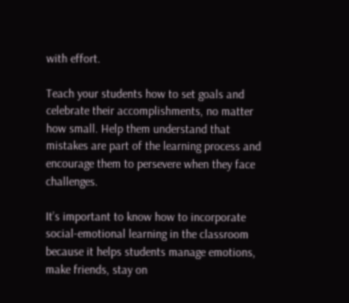with effort.

Teach your students how to set goals and celebrate their accomplishments, no matter how small. Help them understand that mistakes are part of the learning process and encourage them to persevere when they face challenges.

It’s important to know how to incorporate social-emotional learning in the classroom because it helps students manage emotions, make friends, stay on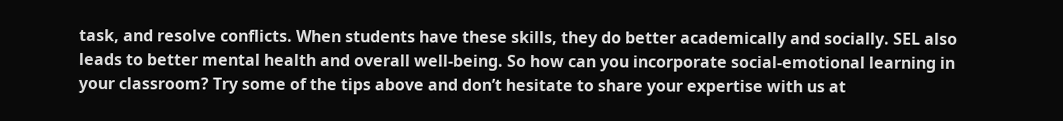task, and resolve conflicts. When students have these skills, they do better academically and socially. SEL also leads to better mental health and overall well-being. So how can you incorporate social-emotional learning in your classroom? Try some of the tips above and don’t hesitate to share your expertise with us at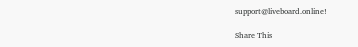support@liveboard.online!

Share This